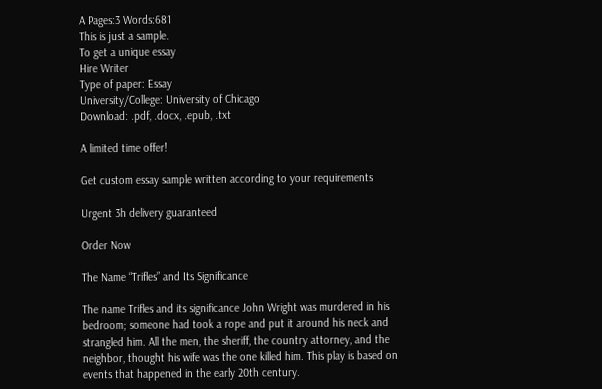A Pages:3 Words:681
This is just a sample.
To get a unique essay
Hire Writer
Type of paper: Essay
University/College: University of Chicago
Download: .pdf, .docx, .epub, .txt

A limited time offer!

Get custom essay sample written according to your requirements

Urgent 3h delivery guaranteed

Order Now

The Name “Trifles” and Its Significance

The name Trifles and its significance John Wright was murdered in his bedroom; someone had took a rope and put it around his neck and strangled him. All the men, the sheriff, the country attorney, and the neighbor, thought his wife was the one killed him. This play is based on events that happened in the early 20th century.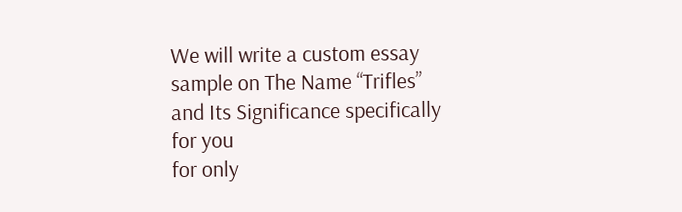We will write a custom essay sample on The Name “Trifles” and Its Significance specifically for you
for only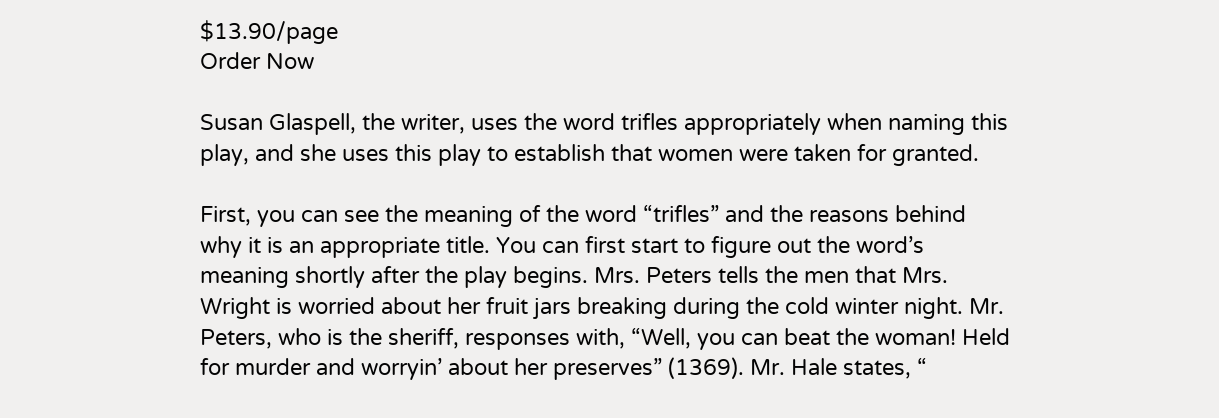$13.90/page
Order Now

Susan Glaspell, the writer, uses the word trifles appropriately when naming this play, and she uses this play to establish that women were taken for granted.

First, you can see the meaning of the word “trifles” and the reasons behind why it is an appropriate title. You can first start to figure out the word’s meaning shortly after the play begins. Mrs. Peters tells the men that Mrs. Wright is worried about her fruit jars breaking during the cold winter night. Mr. Peters, who is the sheriff, responses with, “Well, you can beat the woman! Held for murder and worryin’ about her preserves” (1369). Mr. Hale states, “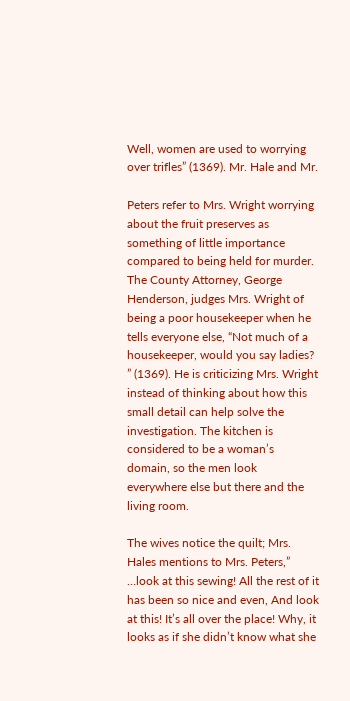Well, women are used to worrying over trifles” (1369). Mr. Hale and Mr.

Peters refer to Mrs. Wright worrying about the fruit preserves as something of little importance compared to being held for murder. The County Attorney, George Henderson, judges Mrs. Wright of being a poor housekeeper when he tells everyone else, “Not much of a housekeeper, would you say ladies? ” (1369). He is criticizing Mrs. Wright instead of thinking about how this small detail can help solve the investigation. The kitchen is considered to be a woman’s domain, so the men look everywhere else but there and the living room.

The wives notice the quilt; Mrs. Hales mentions to Mrs. Peters,” …look at this sewing! All the rest of it has been so nice and even, And look at this! It’s all over the place! Why, it looks as if she didn’t know what she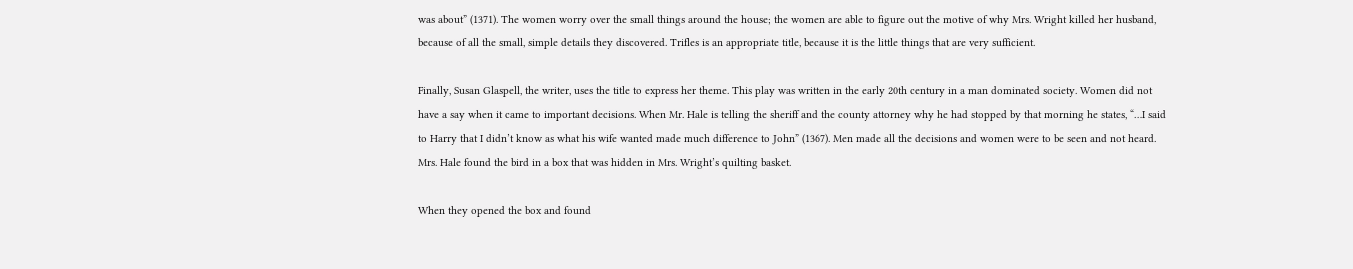was about” (1371). The women worry over the small things around the house; the women are able to figure out the motive of why Mrs. Wright killed her husband, because of all the small, simple details they discovered. Trifles is an appropriate title, because it is the little things that are very sufficient.

Finally, Susan Glaspell, the writer, uses the title to express her theme. This play was written in the early 20th century in a man dominated society. Women did not have a say when it came to important decisions. When Mr. Hale is telling the sheriff and the county attorney why he had stopped by that morning he states, “…I said to Harry that I didn’t know as what his wife wanted made much difference to John” (1367). Men made all the decisions and women were to be seen and not heard. Mrs. Hale found the bird in a box that was hidden in Mrs. Wright’s quilting basket.

When they opened the box and found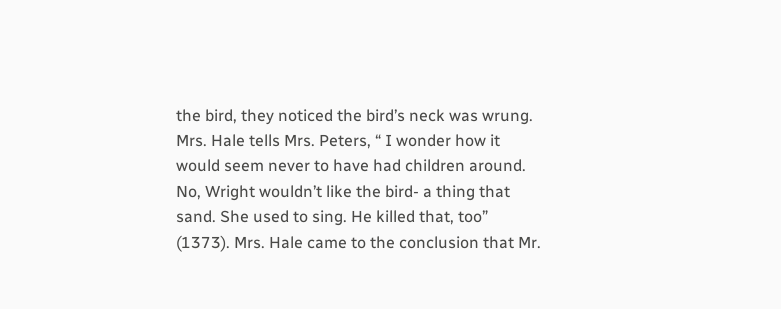the bird, they noticed the bird’s neck was wrung. Mrs. Hale tells Mrs. Peters, “ I wonder how it would seem never to have had children around. No, Wright wouldn’t like the bird- a thing that sand. She used to sing. He killed that, too” (1373). Mrs. Hale came to the conclusion that Mr.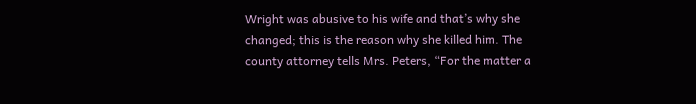Wright was abusive to his wife and that’s why she changed; this is the reason why she killed him. The county attorney tells Mrs. Peters, “For the matter a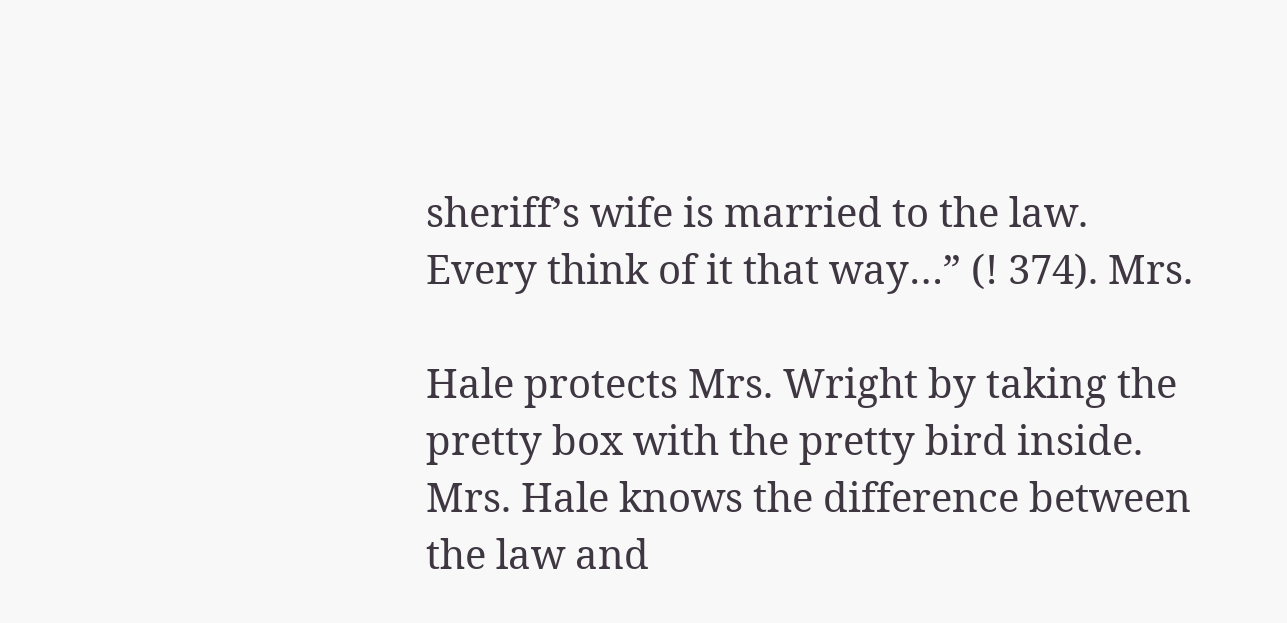sheriff’s wife is married to the law. Every think of it that way…” (! 374). Mrs.

Hale protects Mrs. Wright by taking the pretty box with the pretty bird inside. Mrs. Hale knows the difference between the law and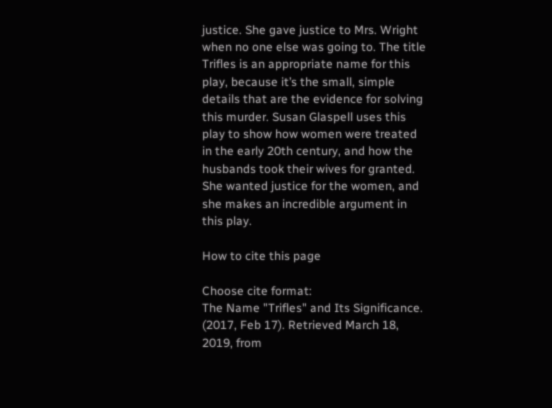justice. She gave justice to Mrs. Wright when no one else was going to. The title Trifles is an appropriate name for this play, because it’s the small, simple details that are the evidence for solving this murder. Susan Glaspell uses this play to show how women were treated in the early 20th century, and how the husbands took their wives for granted. She wanted justice for the women, and she makes an incredible argument in this play.

How to cite this page

Choose cite format:
The Name "Trifles" and Its Significance. (2017, Feb 17). Retrieved March 18, 2019, from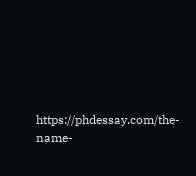https://phdessay.com/the-name-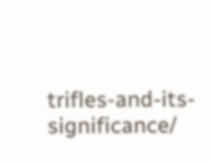trifles-and-its-significance/